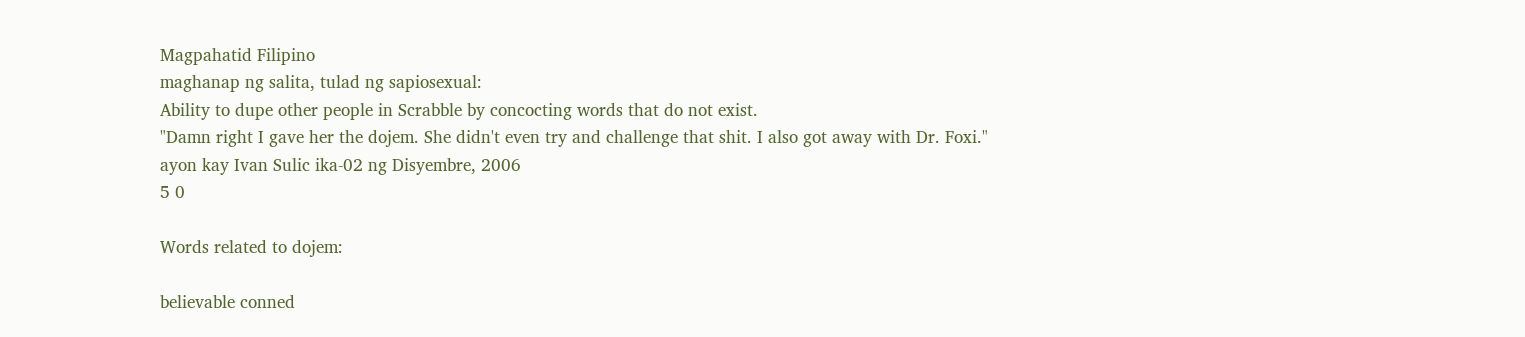Magpahatid Filipino
maghanap ng salita, tulad ng sapiosexual:
Ability to dupe other people in Scrabble by concocting words that do not exist.
"Damn right I gave her the dojem. She didn't even try and challenge that shit. I also got away with Dr. Foxi."
ayon kay Ivan Sulic ika-02 ng Disyembre, 2006
5 0

Words related to dojem:

believable conned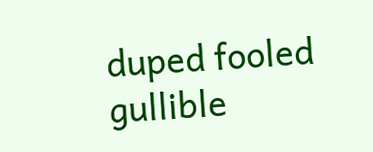duped fooled gullible